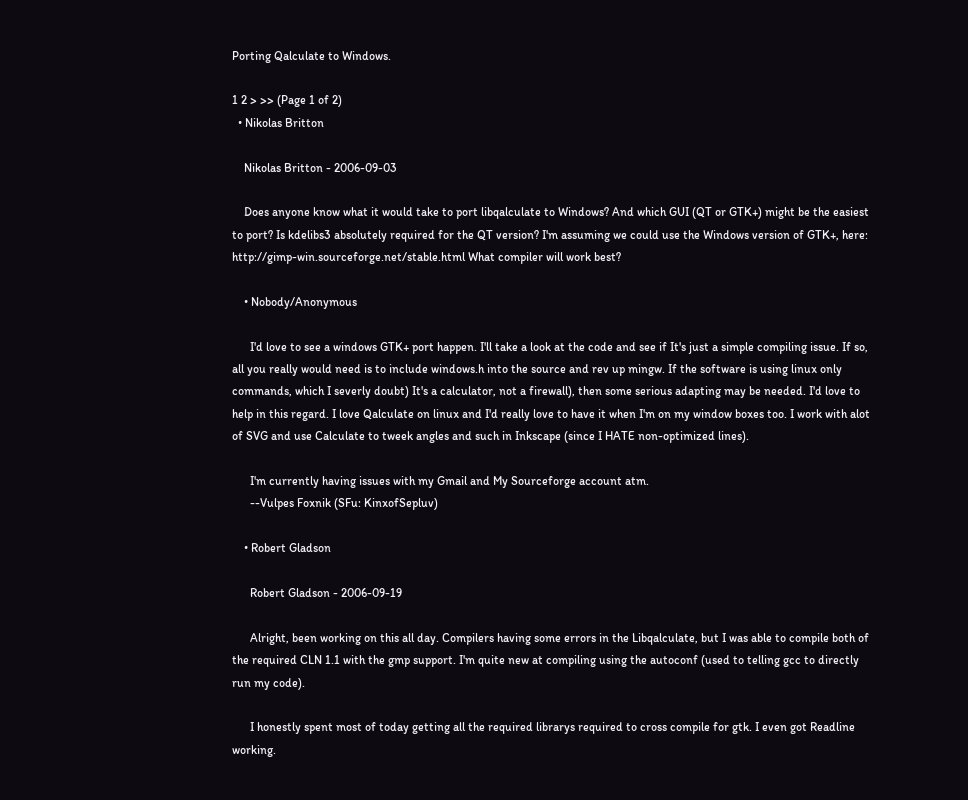Porting Qalculate to Windows.

1 2 > >> (Page 1 of 2)
  • Nikolas Britton

    Nikolas Britton - 2006-09-03

    Does anyone know what it would take to port libqalculate to Windows? And which GUI (QT or GTK+) might be the easiest to port? Is kdelibs3 absolutely required for the QT version? I'm assuming we could use the Windows version of GTK+, here: http://gimp-win.sourceforge.net/stable.html What compiler will work best?

    • Nobody/Anonymous

      I'd love to see a windows GTK+ port happen. I'll take a look at the code and see if It's just a simple compiling issue. If so, all you really would need is to include windows.h into the source and rev up mingw. If the software is using linux only commands, which I severly doubt) It's a calculator, not a firewall), then some serious adapting may be needed. I'd love to help in this regard. I love Qalculate on linux and I'd really love to have it when I'm on my window boxes too. I work with alot of SVG and use Calculate to tweek angles and such in Inkscape (since I HATE non-optimized lines).

      I'm currently having issues with my Gmail and My Sourceforge account atm.
      --Vulpes Foxnik (SFu: KinxofSepluv)

    • Robert Gladson

      Robert Gladson - 2006-09-19

      Alright, been working on this all day. Compilers having some errors in the Libqalculate, but I was able to compile both of the required CLN 1.1 with the gmp support. I'm quite new at compiling using the autoconf (used to telling gcc to directly run my code).

      I honestly spent most of today getting all the required librarys required to cross compile for gtk. I even got Readline working.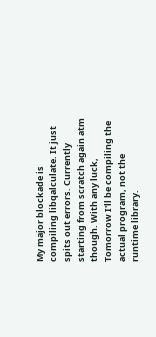My major blockade is compiling libqalculate. It just spits out errors. Currently starting from scratch again atm though. With any luck, Tomorrow I'll be compiling the actual program, not the runtime library.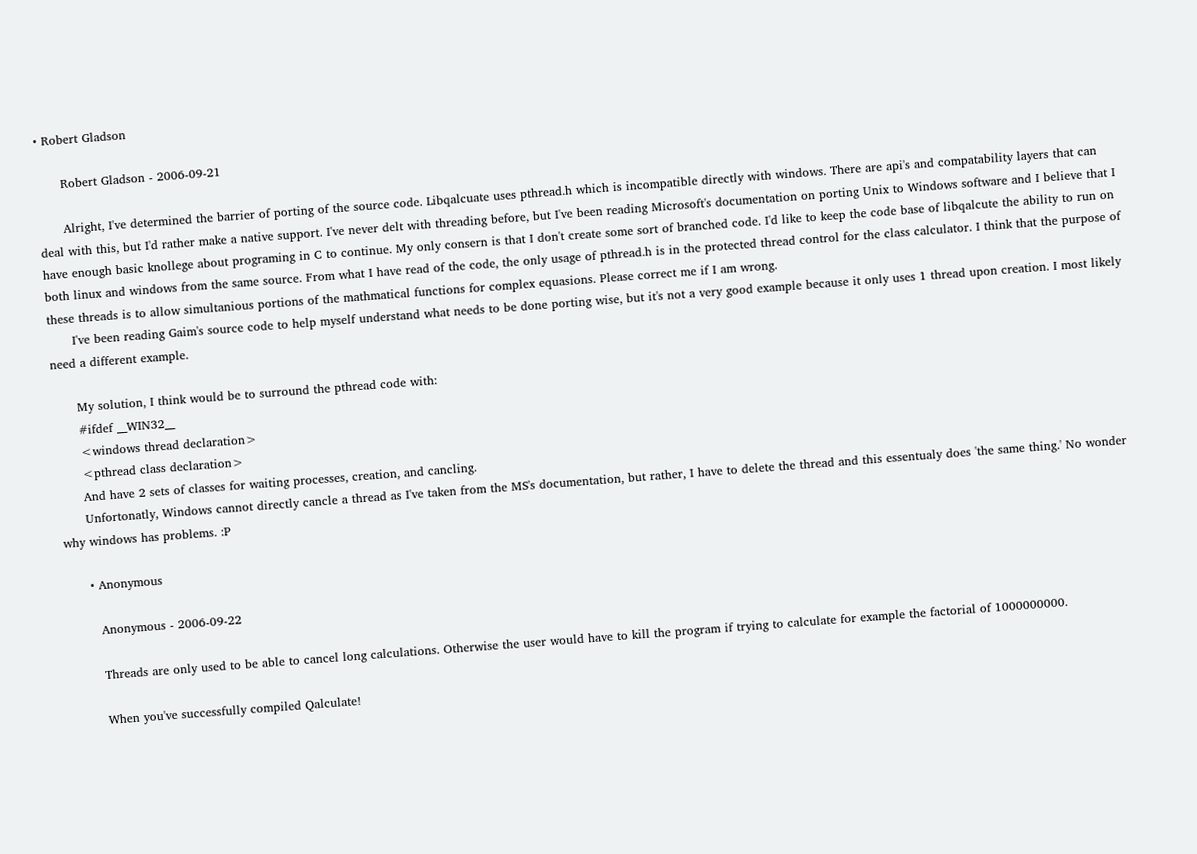• Robert Gladson

      Robert Gladson - 2006-09-21

      Alright, I've determined the barrier of porting of the source code. Libqalcuate uses pthread.h which is incompatible directly with windows. There are api's and compatability layers that can deal with this, but I'd rather make a native support. I've never delt with threading before, but I've been reading Microsoft's documentation on porting Unix to Windows software and I believe that I have enough basic knollege about programing in C to continue. My only consern is that I don't create some sort of branched code. I'd like to keep the code base of libqalcute the ability to run on both linux and windows from the same source. From what I have read of the code, the only usage of pthread.h is in the protected thread control for the class calculator. I think that the purpose of these threads is to allow simultanious portions of the mathmatical functions for complex equasions. Please correct me if I am wrong.
      I've been reading Gaim's source code to help myself understand what needs to be done porting wise, but it's not a very good example because it only uses 1 thread upon creation. I most likely need a different example.

      My solution, I think would be to surround the pthread code with:
      #ifdef __WIN32__
      <windows thread declaration>
      <pthread class declaration>
      And have 2 sets of classes for waiting processes, creation, and cancling.
      Unfortonatly, Windows cannot directly cancle a thread as I've taken from the MS's documentation, but rather, I have to delete the thread and this essentualy does 'the same thing.' No wonder why windows has problems. :P

      • Anonymous

        Anonymous - 2006-09-22

        Threads are only used to be able to cancel long calculations. Otherwise the user would have to kill the program if trying to calculate for example the factorial of 1000000000.

        When you've successfully compiled Qalculate!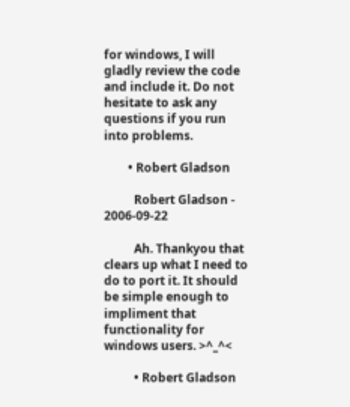for windows, I will gladly review the code and include it. Do not hesitate to ask any questions if you run into problems.

        • Robert Gladson

          Robert Gladson - 2006-09-22

          Ah. Thankyou that clears up what I need to do to port it. It should be simple enough to impliment that functionality for windows users. >^_^<

          • Robert Gladson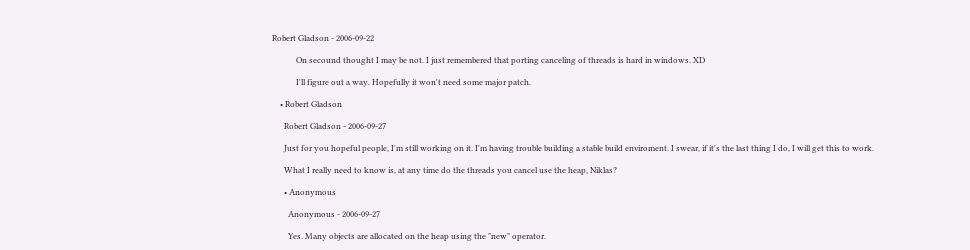Robert Gladson - 2006-09-22

            On secound thought I may be not. I just remembered that porting canceling of threads is hard in windows. XD

            I'll figure out a way. Hopefully it won't need some major patch.

    • Robert Gladson

      Robert Gladson - 2006-09-27

      Just for you hopeful people, I'm still working on it. I'm having trouble building a stable build enviroment. I swear, if it's the last thing I do, I will get this to work.

      What I really need to know is, at any time do the threads you cancel use the heap, Niklas?

      • Anonymous

        Anonymous - 2006-09-27

        Yes. Many objects are allocated on the heap using the "new" operator.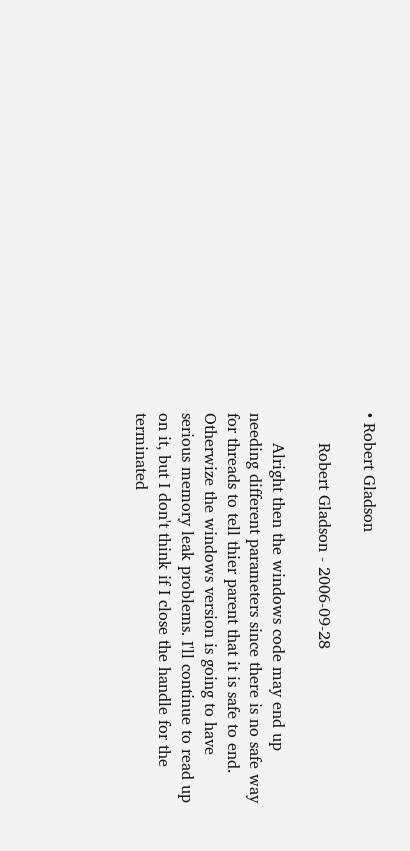• Robert Gladson

      Robert Gladson - 2006-09-28

      Alright then the windows code may end up needing different parameters since there is no safe way for threads to tell thier parent that it is safe to end. Otherwize the windows version is going to have serious memory leak problems. I'll continue to read up on it, but I don't think if I close the handle for the terminated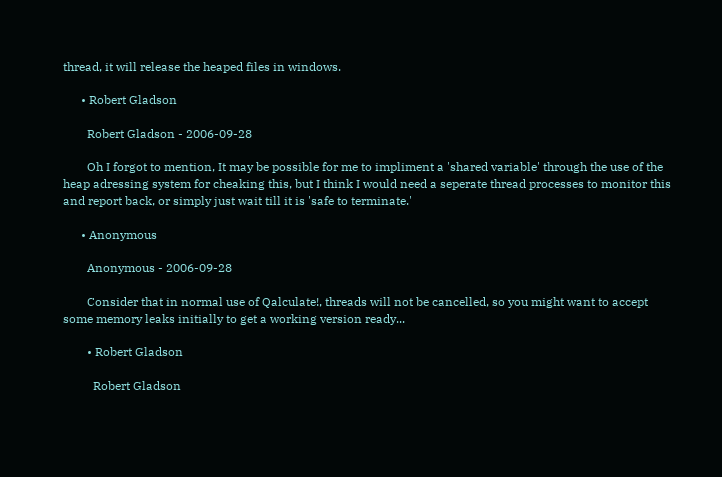thread, it will release the heaped files in windows.

      • Robert Gladson

        Robert Gladson - 2006-09-28

        Oh I forgot to mention, It may be possible for me to impliment a 'shared variable' through the use of the heap adressing system for cheaking this, but I think I would need a seperate thread processes to monitor this and report back, or simply just wait till it is 'safe to terminate.'

      • Anonymous

        Anonymous - 2006-09-28

        Consider that in normal use of Qalculate!, threads will not be cancelled, so you might want to accept some memory leaks initially to get a working version ready...

        • Robert Gladson

          Robert Gladson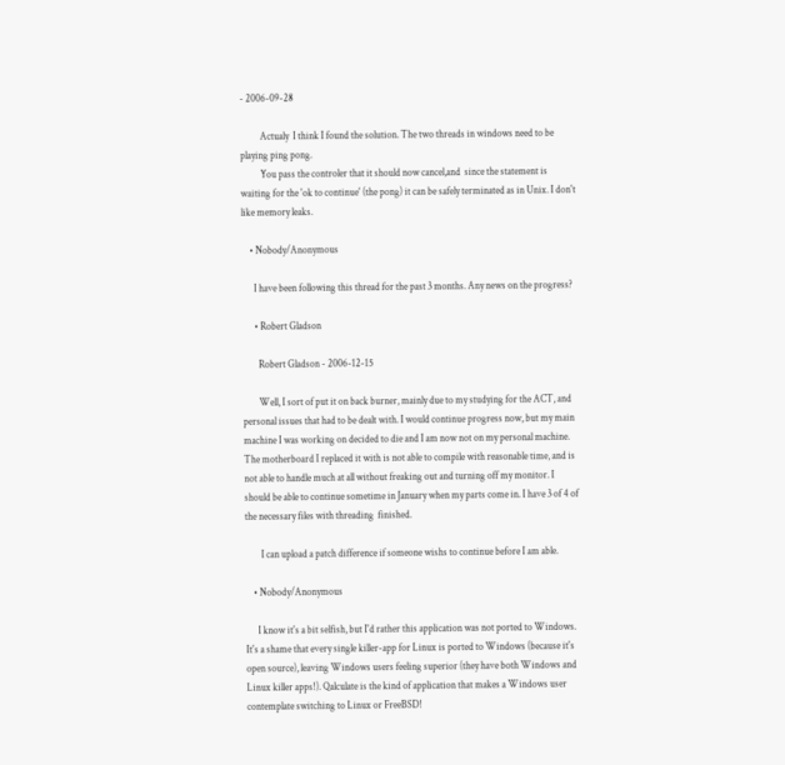- 2006-09-28

          Actualy  I think I found the solution. The two threads in windows need to be playing ping pong.
          You pass the controler that it should now cancel,and  since the statement is waiting for the 'ok to continue' (the pong) it can be safely terminated as in Unix. I don't like memory leaks.

    • Nobody/Anonymous

      I have been following this thread for the past 3 months. Any news on the progress?

      • Robert Gladson

        Robert Gladson - 2006-12-15

        Well, I sort of put it on back burner, mainly due to my studying for the ACT, and personal issues that had to be dealt with. I would continue progress now, but my main machine I was working on decided to die and I am now not on my personal machine. The motherboard I replaced it with is not able to compile with reasonable time, and is not able to handle much at all without freaking out and turning off my monitor. I should be able to continue sometime in January when my parts come in. I have 3 of 4 of the necessary files with threading  finished.

        I can upload a patch difference if someone wishs to continue before I am able.

    • Nobody/Anonymous

      I know it's a bit selfish, but I'd rather this application was not ported to Windows. It's a shame that every single killer-app for Linux is ported to Windows (because it's open source), leaving Windows users feeling superior (they have both Windows and Linux killer apps!). Qalculate is the kind of application that makes a Windows user contemplate switching to Linux or FreeBSD!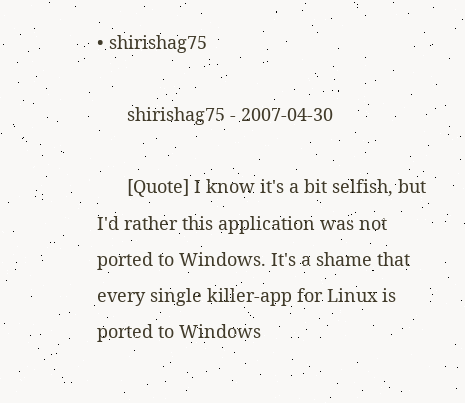• shirishag75

      shirishag75 - 2007-04-30

      [Quote] I know it's a bit selfish, but I'd rather this application was not ported to Windows. It's a shame that every single killer-app for Linux is ported to Windows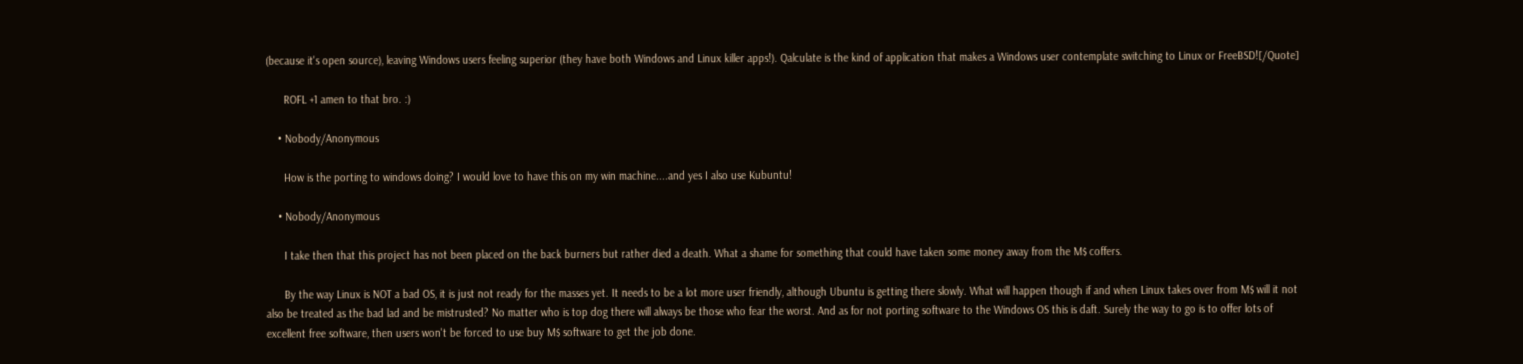(because it's open source), leaving Windows users feeling superior (they have both Windows and Linux killer apps!). Qalculate is the kind of application that makes a Windows user contemplate switching to Linux or FreeBSD![/Quote]

      ROFL +1 amen to that bro. :)

    • Nobody/Anonymous

      How is the porting to windows doing? I would love to have this on my win machine....and yes I also use Kubuntu!

    • Nobody/Anonymous

      I take then that this project has not been placed on the back burners but rather died a death. What a shame for something that could have taken some money away from the M$ coffers.

      By the way Linux is NOT a bad OS, it is just not ready for the masses yet. It needs to be a lot more user friendly, although Ubuntu is getting there slowly. What will happen though if and when Linux takes over from M$ will it not also be treated as the bad lad and be mistrusted? No matter who is top dog there will always be those who fear the worst. And as for not porting software to the Windows OS this is daft. Surely the way to go is to offer lots of excellent free software, then users won't be forced to use buy M$ software to get the job done.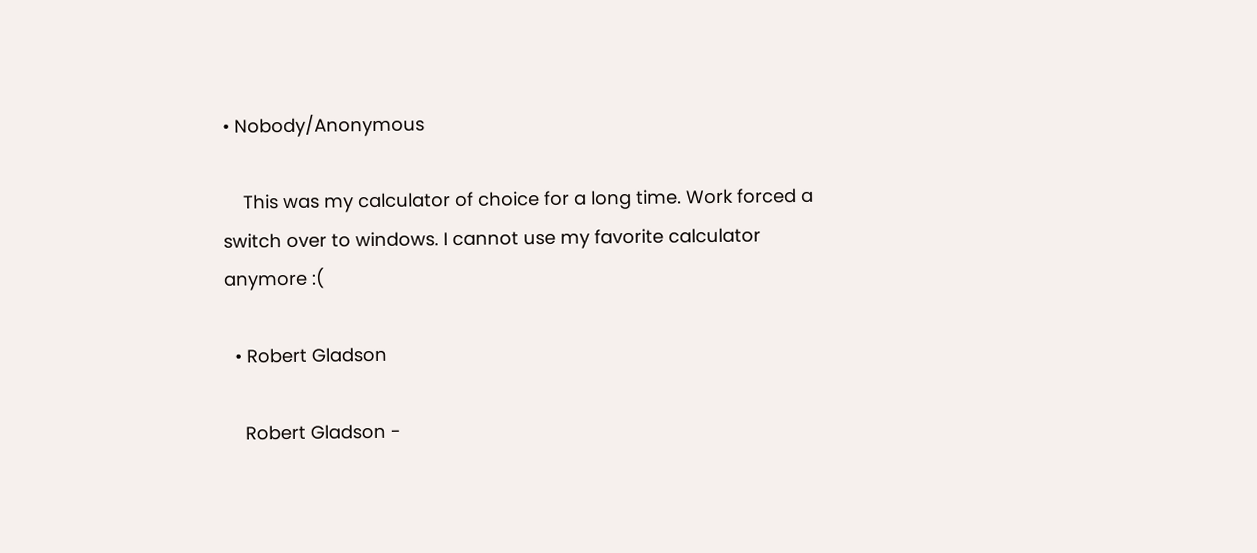• Nobody/Anonymous

    This was my calculator of choice for a long time. Work forced a switch over to windows. I cannot use my favorite calculator anymore :(

  • Robert Gladson

    Robert Gladson -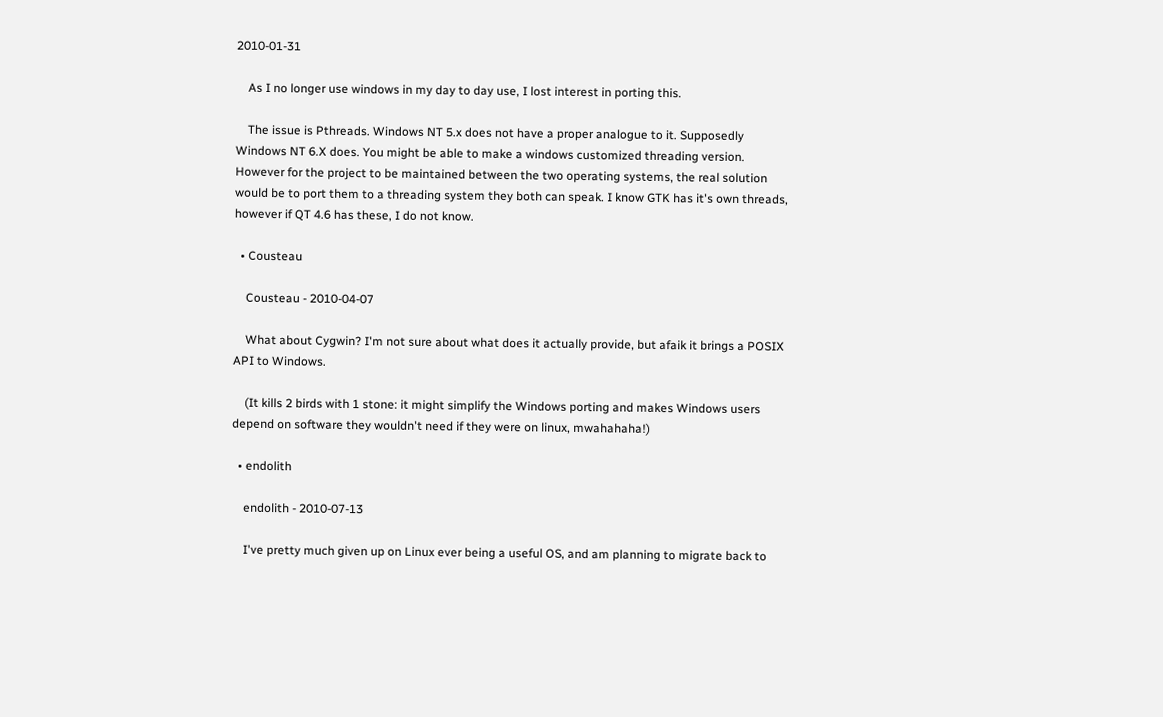2010-01-31

    As I no longer use windows in my day to day use, I lost interest in porting this.

    The issue is Pthreads. Windows NT 5.x does not have a proper analogue to it. Supposedly Windows NT 6.X does. You might be able to make a windows customized threading version. However for the project to be maintained between the two operating systems, the real solution would be to port them to a threading system they both can speak. I know GTK has it's own threads, however if QT 4.6 has these, I do not know.

  • Cousteau

    Cousteau - 2010-04-07

    What about Cygwin? I'm not sure about what does it actually provide, but afaik it brings a POSIX API to Windows.

    (It kills 2 birds with 1 stone: it might simplify the Windows porting and makes Windows users depend on software they wouldn't need if they were on linux, mwahahaha!)

  • endolith

    endolith - 2010-07-13

    I've pretty much given up on Linux ever being a useful OS, and am planning to migrate back to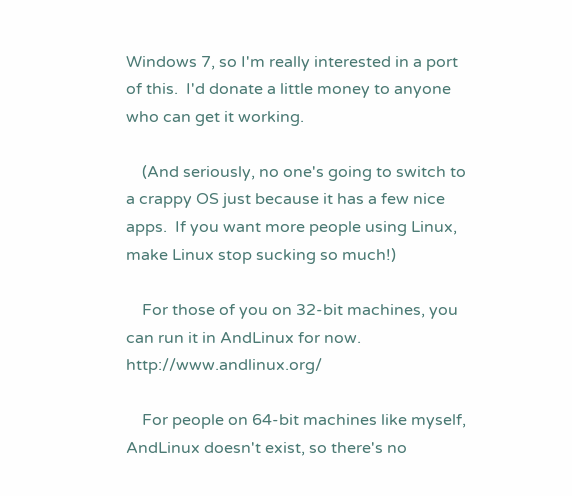Windows 7, so I'm really interested in a port of this.  I'd donate a little money to anyone who can get it working.

    (And seriously, no one's going to switch to a crappy OS just because it has a few nice apps.  If you want more people using Linux, make Linux stop sucking so much!)

    For those of you on 32-bit machines, you can run it in AndLinux for now.  http://www.andlinux.org/

    For people on 64-bit machines like myself, AndLinux doesn't exist, so there's no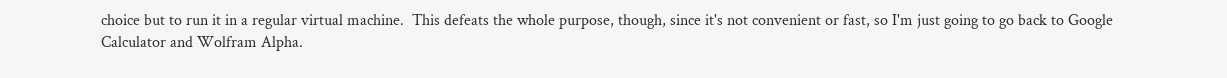choice but to run it in a regular virtual machine.  This defeats the whole purpose, though, since it's not convenient or fast, so I'm just going to go back to Google Calculator and Wolfram Alpha.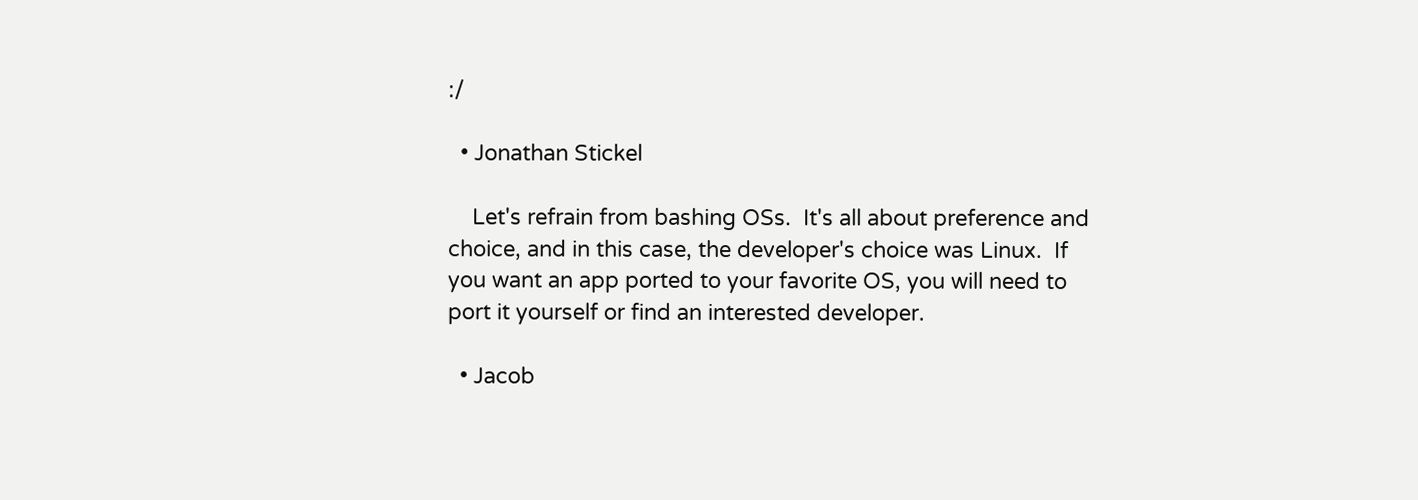:/

  • Jonathan Stickel

    Let's refrain from bashing OSs.  It's all about preference and choice, and in this case, the developer's choice was Linux.  If you want an app ported to your favorite OS, you will need to port it yourself or find an interested developer.

  • Jacob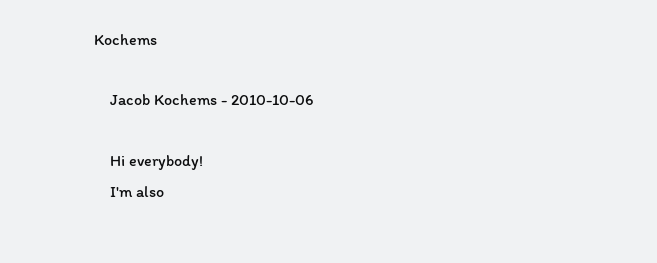Kochems

    Jacob Kochems - 2010-10-06

    Hi everybody!
    I'm also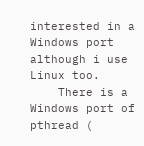interested in a Windows port although i use Linux too.
    There is a Windows port of pthread (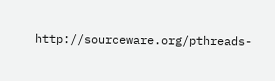http://sourceware.org/pthreads-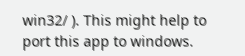win32/ ). This might help to port this app to windows.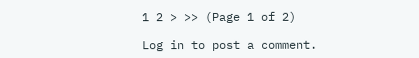1 2 > >> (Page 1 of 2)

Log in to post a comment.